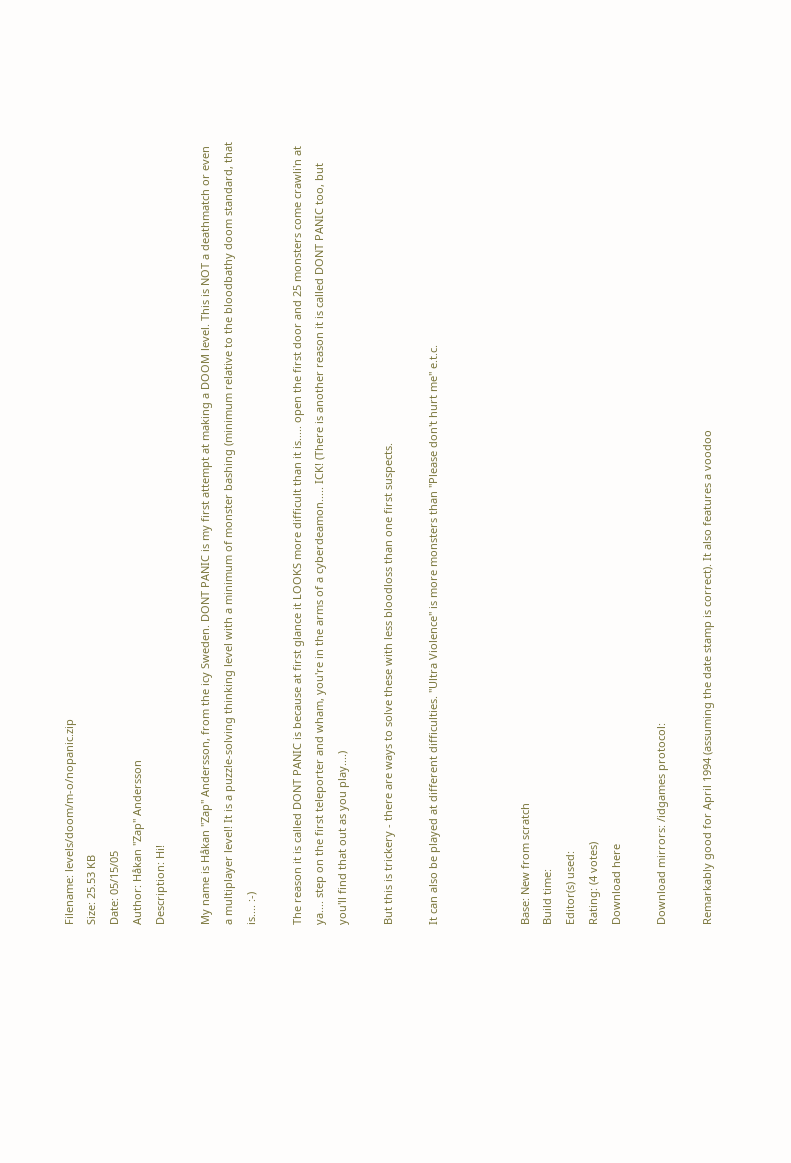Filename: levels/doom/m-o/nopanic.zip
Size: 25.53 KB
Date: 05/15/05
Author: Håkan "Zap" Andersson
Description: Hi!

My name is Håkan "Zap" Andersson, from the icy Sweden. DONT PANIC is my first attempt at making a DOOM level. This is NOT a deathmatch or even a multiplayer level! It is a puzzle-solving thinking level with a minimum of monster bashing (minimum relative to the bloodbathy doom standard, that is.... :-)

The reason it is called DONT PANIC is because at first glance it LOOKS more difficult than it is..... open the first door and 25 monsters come crawli'n at ya.... step on the first teleporter and wham, you're in the arms of a cyberdeamon..... ICK! (There is another reason it is called DONT PANIC too, but you'll find that out as you play....)

But this is trickery - there are ways to solve these with less bloodloss than one first suspects.

It can also be played at different difficulties. "Ultra Violence" is more monsters than "Please don't hurt me" e.t.c.



Base: New from scratch
Build time:
Editor(s) used:
Rating: (4 votes)
Download here

Download mirrors: /idgames protocol:

Remarkably good for April 1994 (assuming the date stamp is correct). It also features a voodoo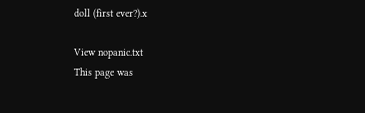doll (first ever?).x

View nopanic.txt
This page was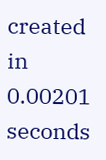created in 0.00201 seconds